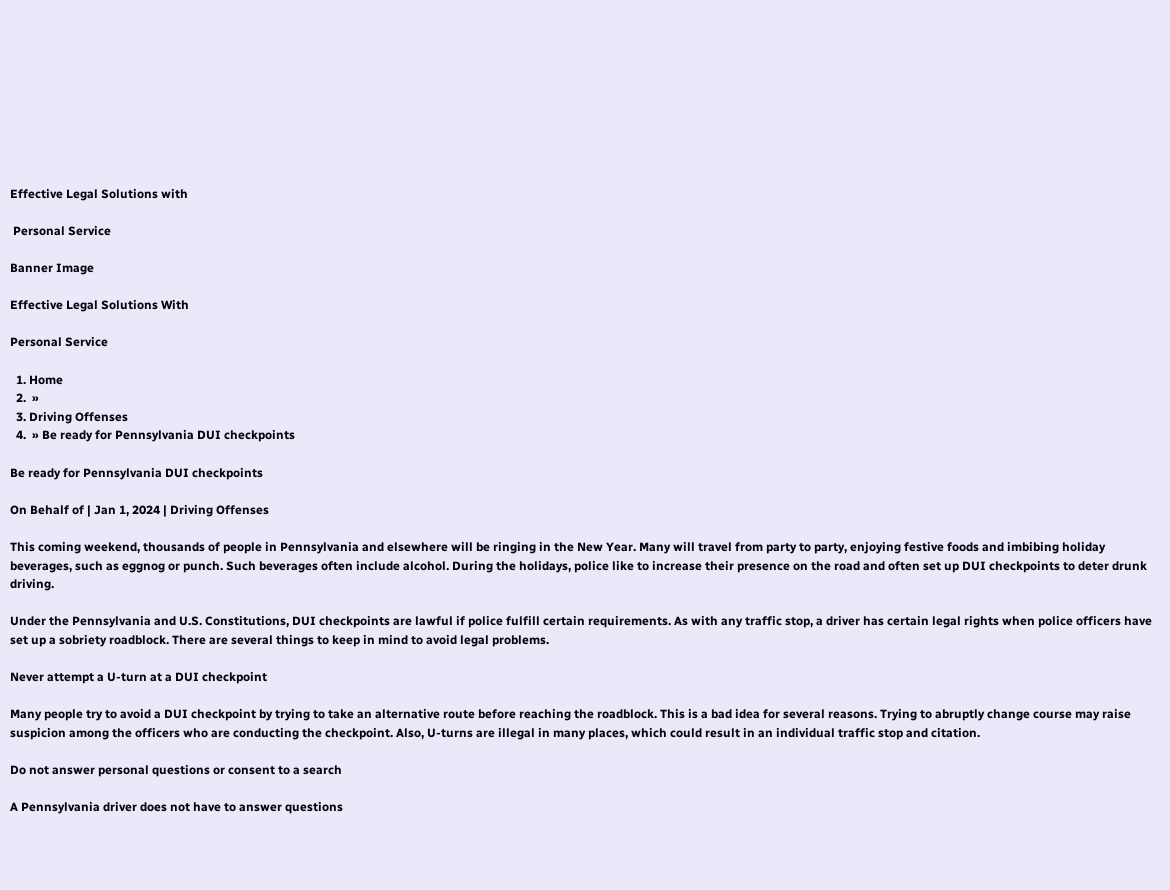Effective Legal Solutions with

 Personal Service

Banner Image

Effective Legal Solutions With

Personal Service

  1. Home
  2.  »
  3. Driving Offenses
  4.  » Be ready for Pennsylvania DUI checkpoints

Be ready for Pennsylvania DUI checkpoints

On Behalf of | Jan 1, 2024 | Driving Offenses

This coming weekend, thousands of people in Pennsylvania and elsewhere will be ringing in the New Year. Many will travel from party to party, enjoying festive foods and imbibing holiday beverages, such as eggnog or punch. Such beverages often include alcohol. During the holidays, police like to increase their presence on the road and often set up DUI checkpoints to deter drunk driving.

Under the Pennsylvania and U.S. Constitutions, DUI checkpoints are lawful if police fulfill certain requirements. As with any traffic stop, a driver has certain legal rights when police officers have set up a sobriety roadblock. There are several things to keep in mind to avoid legal problems.

Never attempt a U-turn at a DUI checkpoint

Many people try to avoid a DUI checkpoint by trying to take an alternative route before reaching the roadblock. This is a bad idea for several reasons. Trying to abruptly change course may raise suspicion among the officers who are conducting the checkpoint. Also, U-turns are illegal in many places, which could result in an individual traffic stop and citation.

Do not answer personal questions or consent to a search

A Pennsylvania driver does not have to answer questions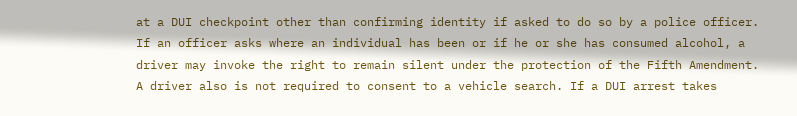at a DUI checkpoint other than confirming identity if asked to do so by a police officer. If an officer asks where an individual has been or if he or she has consumed alcohol, a driver may invoke the right to remain silent under the protection of the Fifth Amendment. A driver also is not required to consent to a vehicle search. If a DUI arrest takes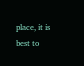place, it is best to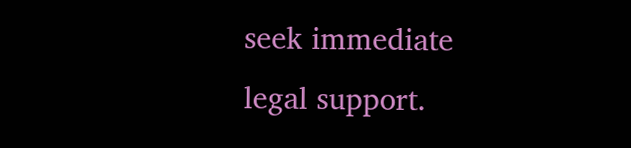seek immediate legal support.